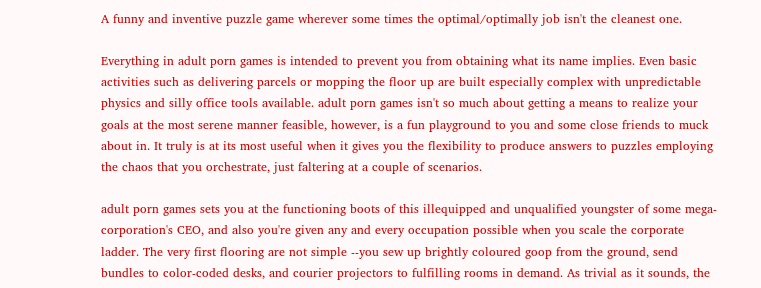A funny and inventive puzzle game wherever some times the optimal/optimally job isn't the cleanest one.

Everything in adult porn games is intended to prevent you from obtaining what its name implies. Even basic activities such as delivering parcels or mopping the floor up are built especially complex with unpredictable physics and silly office tools available. adult porn games isn't so much about getting a means to realize your goals at the most serene manner feasible, however, is a fun playground to you and some close friends to muck about in. It truly is at its most useful when it gives you the flexibility to produce answers to puzzles employing the chaos that you orchestrate, just faltering at a couple of scenarios.

adult porn games sets you at the functioning boots of this illequipped and unqualified youngster of some mega-corporation's CEO, and also you're given any and every occupation possible when you scale the corporate ladder. The very first flooring are not simple --you sew up brightly coloured goop from the ground, send bundles to color-coded desks, and courier projectors to fulfilling rooms in demand. As trivial as it sounds, the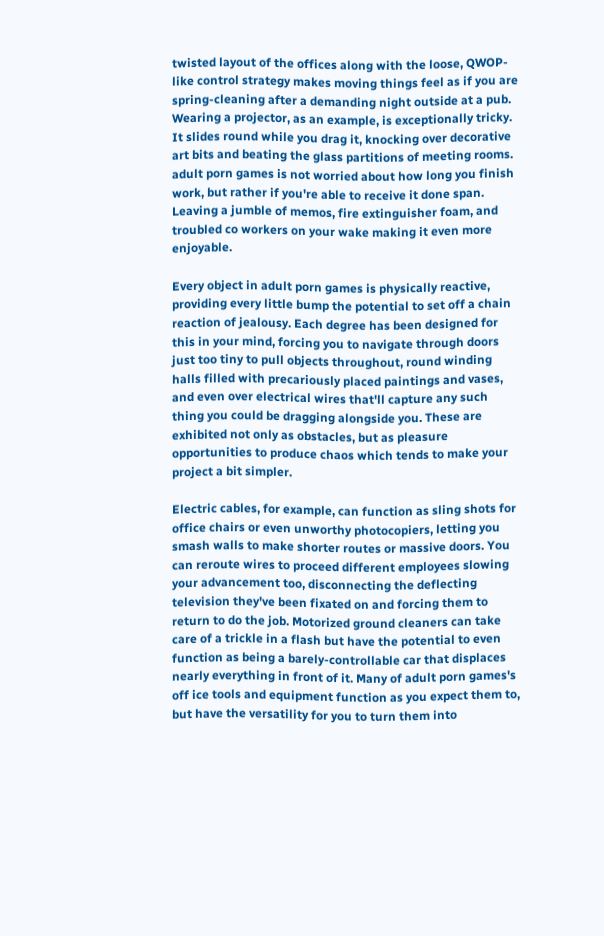twisted layout of the offices along with the loose, QWOP-like control strategy makes moving things feel as if you are spring-cleaning after a demanding night outside at a pub. Wearing a projector, as an example, is exceptionally tricky. It slides round while you drag it, knocking over decorative art bits and beating the glass partitions of meeting rooms. adult porn games is not worried about how long you finish work, but rather if you're able to receive it done span. Leaving a jumble of memos, fire extinguisher foam, and troubled co workers on your wake making it even more enjoyable.

Every object in adult porn games is physically reactive, providing every little bump the potential to set off a chain reaction of jealousy. Each degree has been designed for this in your mind, forcing you to navigate through doors just too tiny to pull objects throughout, round winding halls filled with precariously placed paintings and vases, and even over electrical wires that'll capture any such thing you could be dragging alongside you. These are exhibited not only as obstacles, but as pleasure opportunities to produce chaos which tends to make your project a bit simpler.

Electric cables, for example, can function as sling shots for office chairs or even unworthy photocopiers, letting you smash walls to make shorter routes or massive doors. You can reroute wires to proceed different employees slowing your advancement too, disconnecting the deflecting television they've been fixated on and forcing them to return to do the job. Motorized ground cleaners can take care of a trickle in a flash but have the potential to even function as being a barely-controllable car that displaces nearly everything in front of it. Many of adult porn games's off ice tools and equipment function as you expect them to, but have the versatility for you to turn them into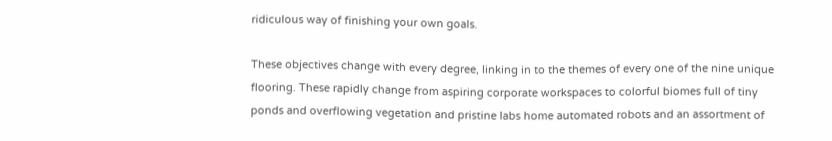ridiculous way of finishing your own goals.

These objectives change with every degree, linking in to the themes of every one of the nine unique flooring. These rapidly change from aspiring corporate workspaces to colorful biomes full of tiny ponds and overflowing vegetation and pristine labs home automated robots and an assortment of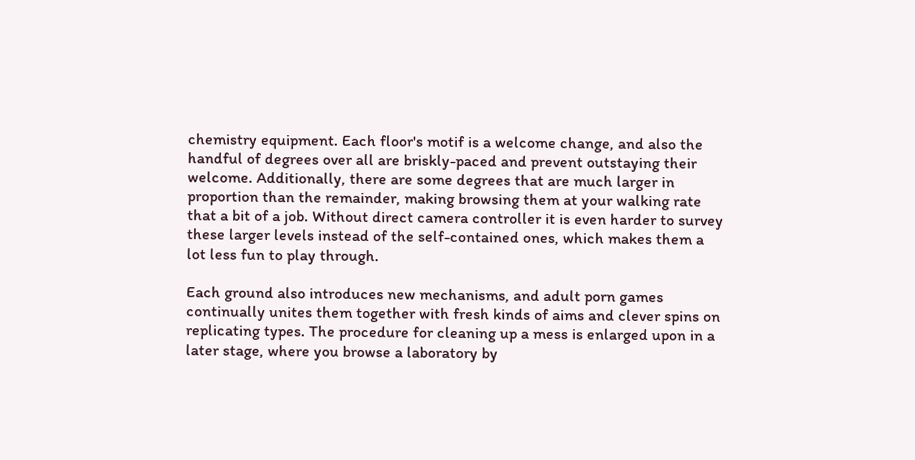chemistry equipment. Each floor's motif is a welcome change, and also the handful of degrees over all are briskly-paced and prevent outstaying their welcome. Additionally, there are some degrees that are much larger in proportion than the remainder, making browsing them at your walking rate that a bit of a job. Without direct camera controller it is even harder to survey these larger levels instead of the self-contained ones, which makes them a lot less fun to play through.

Each ground also introduces new mechanisms, and adult porn games continually unites them together with fresh kinds of aims and clever spins on replicating types. The procedure for cleaning up a mess is enlarged upon in a later stage, where you browse a laboratory by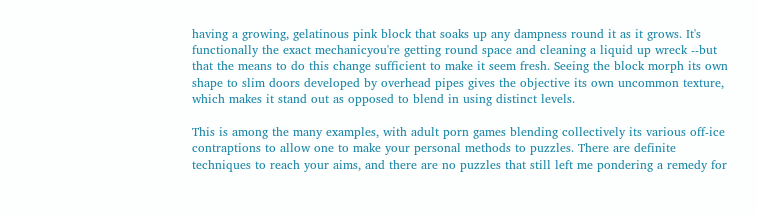having a growing, gelatinous pink block that soaks up any dampness round it as it grows. It's functionally the exact mechanicyou're getting round space and cleaning a liquid up wreck --but that the means to do this change sufficient to make it seem fresh. Seeing the block morph its own shape to slim doors developed by overhead pipes gives the objective its own uncommon texture, which makes it stand out as opposed to blend in using distinct levels.

This is among the many examples, with adult porn games blending collectively its various off-ice contraptions to allow one to make your personal methods to puzzles. There are definite techniques to reach your aims, and there are no puzzles that still left me pondering a remedy for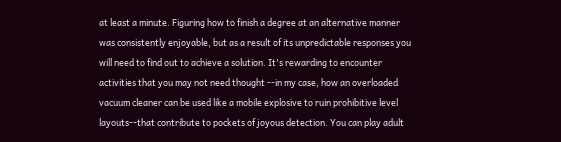at least a minute. Figuring how to finish a degree at an alternative manner was consistently enjoyable, but as a result of its unpredictable responses you will need to find out to achieve a solution. It's rewarding to encounter activities that you may not need thought --in my case, how an overloaded vacuum cleaner can be used like a mobile explosive to ruin prohibitive level layouts--that contribute to pockets of joyous detection. You can play adult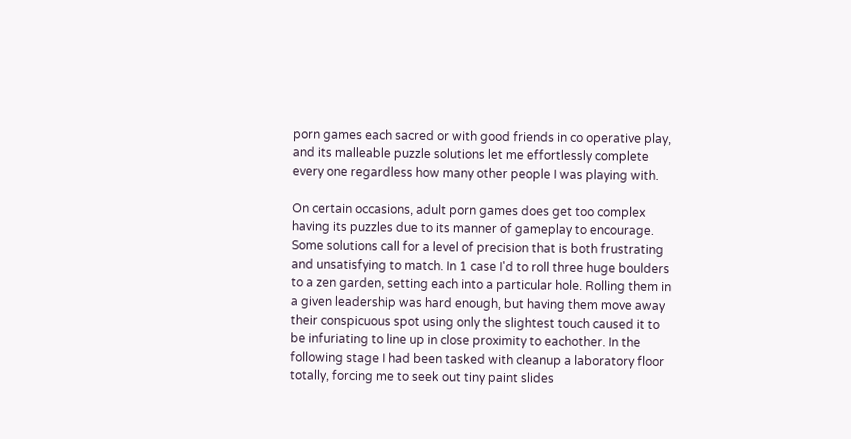porn games each sacred or with good friends in co operative play, and its malleable puzzle solutions let me effortlessly complete every one regardless how many other people I was playing with.

On certain occasions, adult porn games does get too complex having its puzzles due to its manner of gameplay to encourage. Some solutions call for a level of precision that is both frustrating and unsatisfying to match. In 1 case I'd to roll three huge boulders to a zen garden, setting each into a particular hole. Rolling them in a given leadership was hard enough, but having them move away their conspicuous spot using only the slightest touch caused it to be infuriating to line up in close proximity to eachother. In the following stage I had been tasked with cleanup a laboratory floor totally, forcing me to seek out tiny paint slides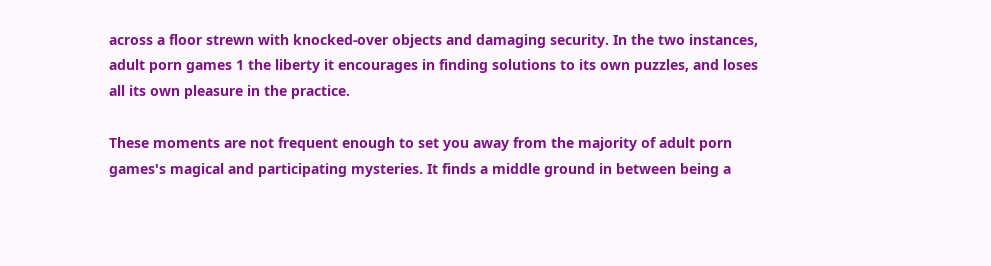across a floor strewn with knocked-over objects and damaging security. In the two instances, adult porn games 1 the liberty it encourages in finding solutions to its own puzzles, and loses all its own pleasure in the practice.

These moments are not frequent enough to set you away from the majority of adult porn games's magical and participating mysteries. It finds a middle ground in between being a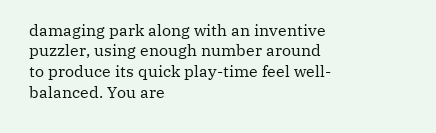damaging park along with an inventive puzzler, using enough number around to produce its quick play-time feel well-balanced. You are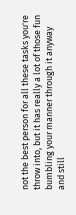not the best person for all these tasks you're throw into, but it has really a lot of those fun bumbling your manner through it anyway and still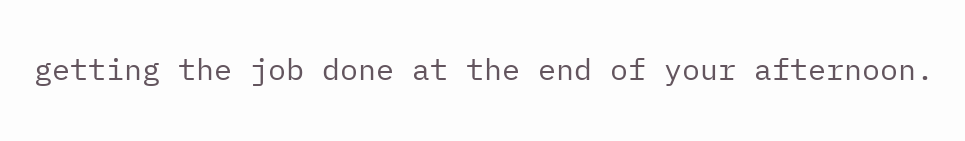getting the job done at the end of your afternoon.